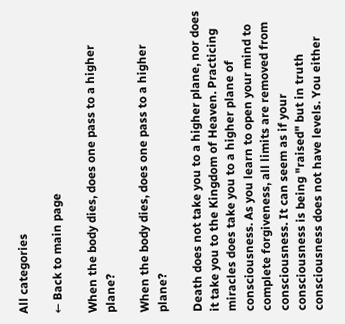All categories

← Back to main page

When the body dies, does one pass to a higher plane?

When the body dies, does one pass to a higher plane?

Death does not take you to a higher plane, nor does it take you to the Kingdom of Heaven. Practicing miracles does take you to a higher plane of consciousness. As you learn to open your mind to complete forgiveness, all limits are removed from consciousness. It can seem as if your consciousness is being "raised" but in truth consciousness does not have levels. You either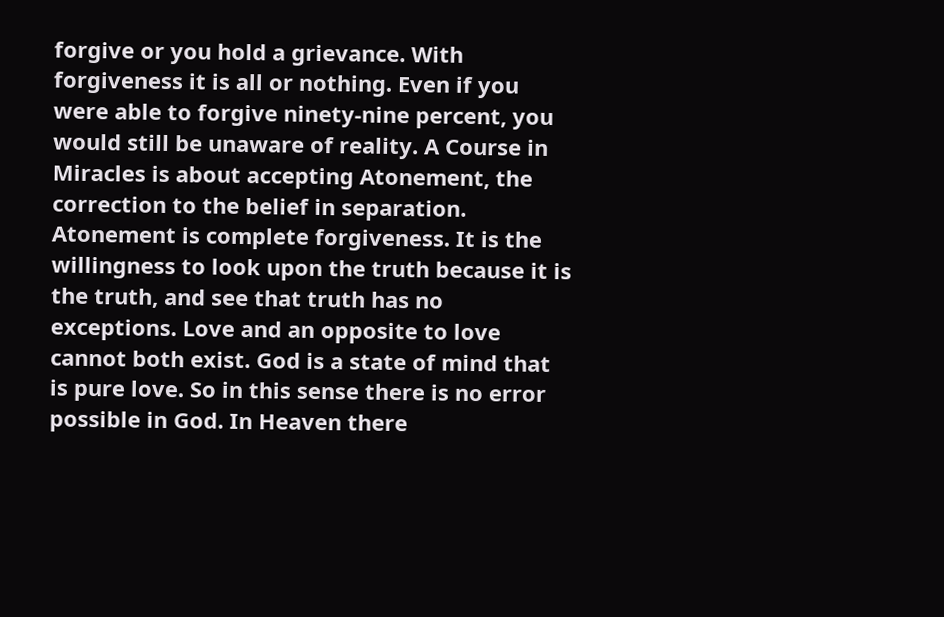forgive or you hold a grievance. With forgiveness it is all or nothing. Even if you were able to forgive ninety-nine percent, you would still be unaware of reality. A Course in Miracles is about accepting Atonement, the correction to the belief in separation. Atonement is complete forgiveness. It is the willingness to look upon the truth because it is the truth, and see that truth has no exceptions. Love and an opposite to love cannot both exist. God is a state of mind that is pure love. So in this sense there is no error possible in God. In Heaven there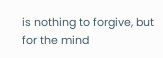is nothing to forgive, but for the mind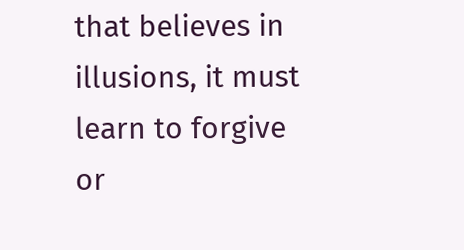that believes in illusions, it must learn to forgive or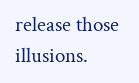release those illusions.